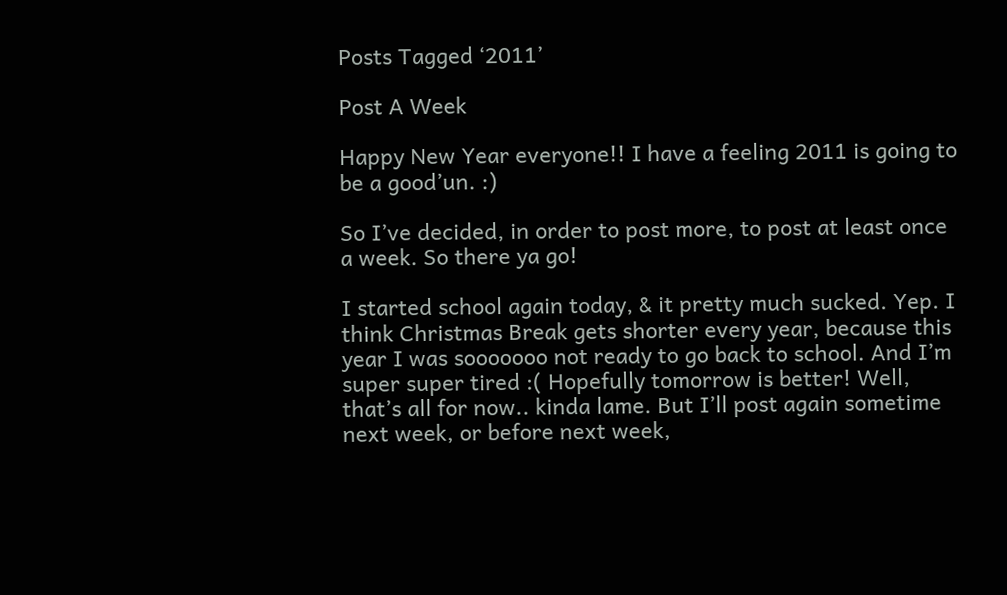Posts Tagged ‘2011’

Post A Week

Happy New Year everyone!! I have a feeling 2011 is going to be a good’un. :)

So I’ve decided, in order to post more, to post at least once a week. So there ya go!

I started school again today, & it pretty much sucked. Yep. I think Christmas Break gets shorter every year, because this year I was sooooooo not ready to go back to school. And I’m super super tired :( Hopefully tomorrow is better! Well, that’s all for now.. kinda lame. But I’ll post again sometime next week, or before next week,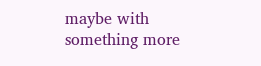maybe with something more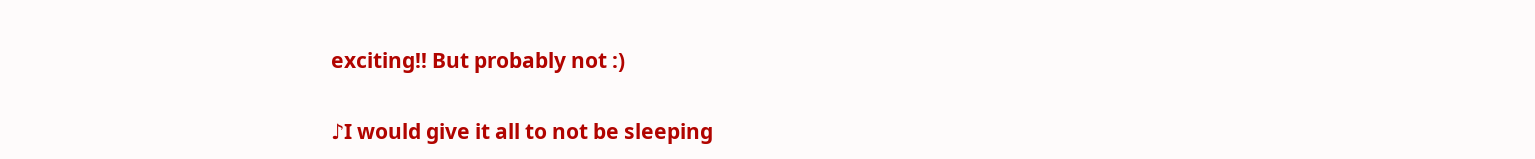exciting!! But probably not :)

♪I would give it all to not be sleeping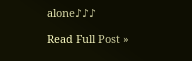alone♪♪♪

Read Full Post »